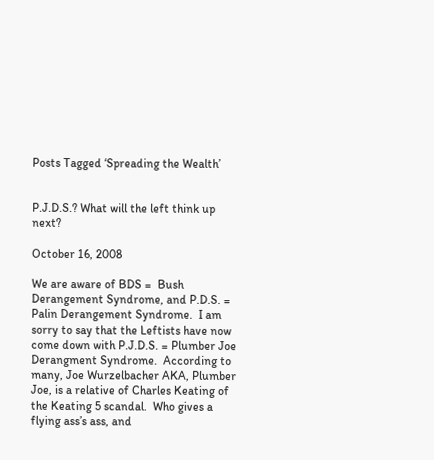Posts Tagged ‘Spreading the Wealth’


P.J.D.S.? What will the left think up next?

October 16, 2008

We are aware of BDS =  Bush Derangement Syndrome, and P.D.S. = Palin Derangement Syndrome.  I am sorry to say that the Leftists have now come down with P.J.D.S. = Plumber Joe Derangment Syndrome.  According to many, Joe Wurzelbacher AKA, Plumber Joe, is a relative of Charles Keating of the Keating 5 scandal.  Who gives a flying ass’s ass, and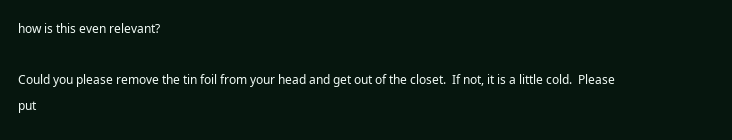how is this even relevant?

Could you please remove the tin foil from your head and get out of the closet.  If not, it is a little cold.  Please put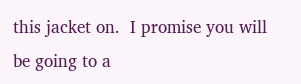this jacket on.  I promise you will be going to a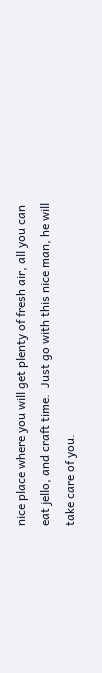nice place where you will get plenty of fresh air, all you can eat jello, and craft time.  Just go with this nice man, he will take care of you.